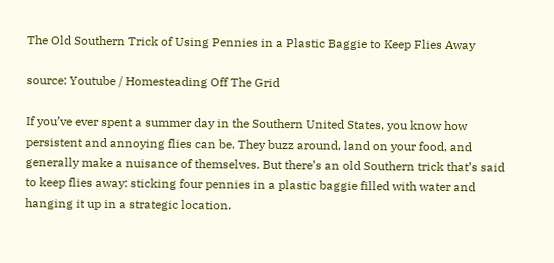The Old Southern Trick of Using Pennies in a Plastic Baggie to Keep Flies Away

source: Youtube / Homesteading Off The Grid

If you’ve ever spent a summer day in the Southern United States, you know how persistent and annoying flies can be. They buzz around, land on your food, and generally make a nuisance of themselves. But there’s an old Southern trick that’s said to keep flies away: sticking four pennies in a plastic baggie filled with water and hanging it up in a strategic location.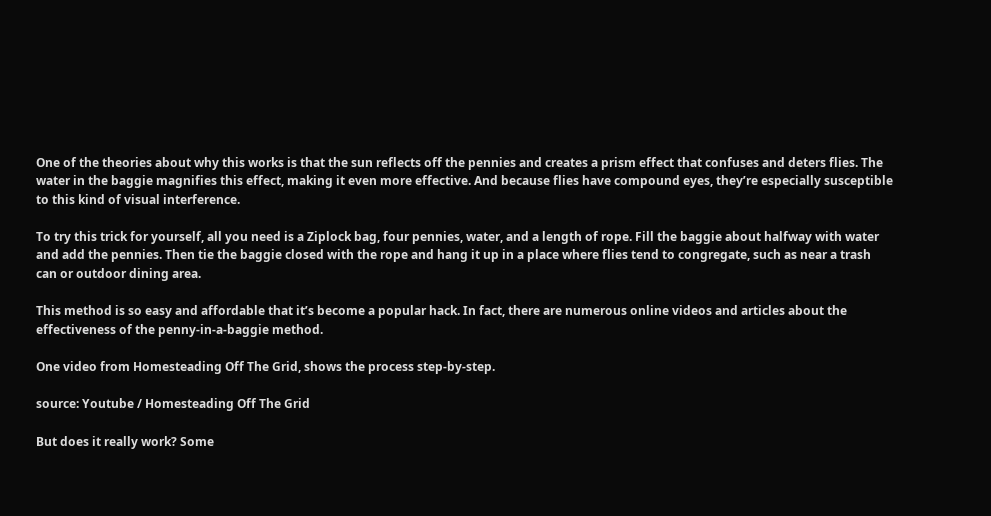One of the theories about why this works is that the sun reflects off the pennies and creates a prism effect that confuses and deters flies. The water in the baggie magnifies this effect, making it even more effective. And because flies have compound eyes, they’re especially susceptible to this kind of visual interference.

To try this trick for yourself, all you need is a Ziplock bag, four pennies, water, and a length of rope. Fill the baggie about halfway with water and add the pennies. Then tie the baggie closed with the rope and hang it up in a place where flies tend to congregate, such as near a trash can or outdoor dining area.

This method is so easy and affordable that it’s become a popular hack. In fact, there are numerous online videos and articles about the effectiveness of the penny-in-a-baggie method.

One video from Homesteading Off The Grid, shows the process step-by-step.

source: Youtube / Homesteading Off The Grid

But does it really work? Some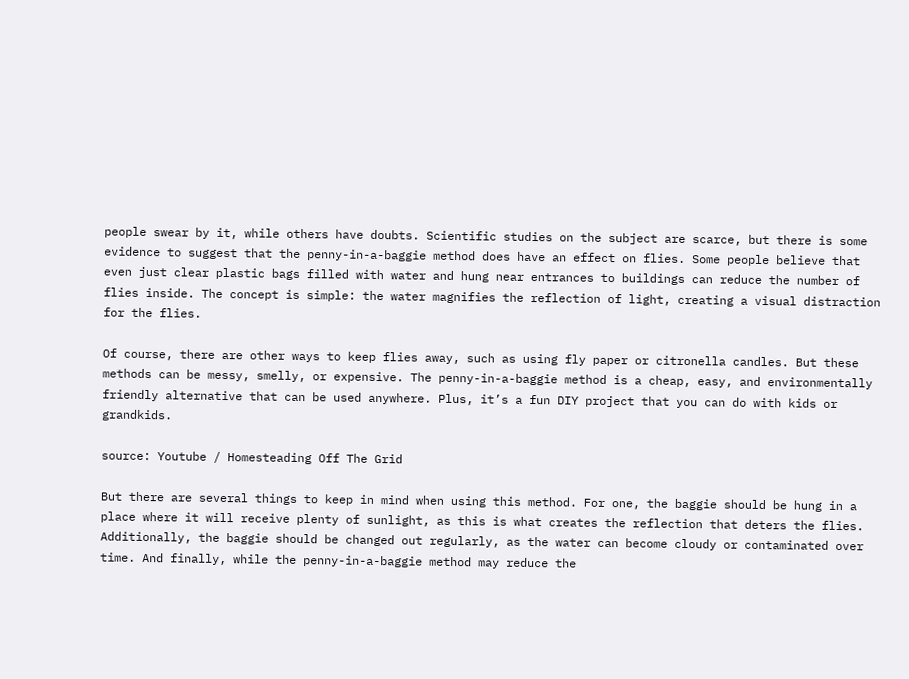people swear by it, while others have doubts. Scientific studies on the subject are scarce, but there is some evidence to suggest that the penny-in-a-baggie method does have an effect on flies. Some people believe that even just clear plastic bags filled with water and hung near entrances to buildings can reduce the number of flies inside. The concept is simple: the water magnifies the reflection of light, creating a visual distraction for the flies.

Of course, there are other ways to keep flies away, such as using fly paper or citronella candles. But these methods can be messy, smelly, or expensive. The penny-in-a-baggie method is a cheap, easy, and environmentally friendly alternative that can be used anywhere. Plus, it’s a fun DIY project that you can do with kids or grandkids.

source: Youtube / Homesteading Off The Grid

But there are several things to keep in mind when using this method. For one, the baggie should be hung in a place where it will receive plenty of sunlight, as this is what creates the reflection that deters the flies. Additionally, the baggie should be changed out regularly, as the water can become cloudy or contaminated over time. And finally, while the penny-in-a-baggie method may reduce the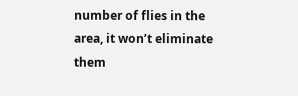number of flies in the area, it won’t eliminate them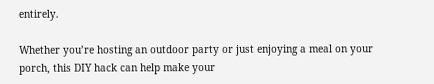entirely.

Whether you’re hosting an outdoor party or just enjoying a meal on your porch, this DIY hack can help make your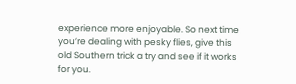experience more enjoyable. So next time you’re dealing with pesky flies, give this old Southern trick a try and see if it works for you.